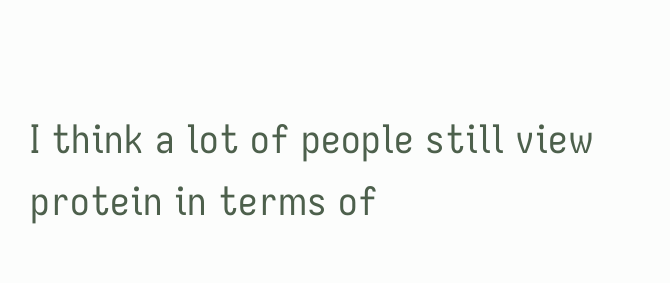I think a lot of people still view protein in terms of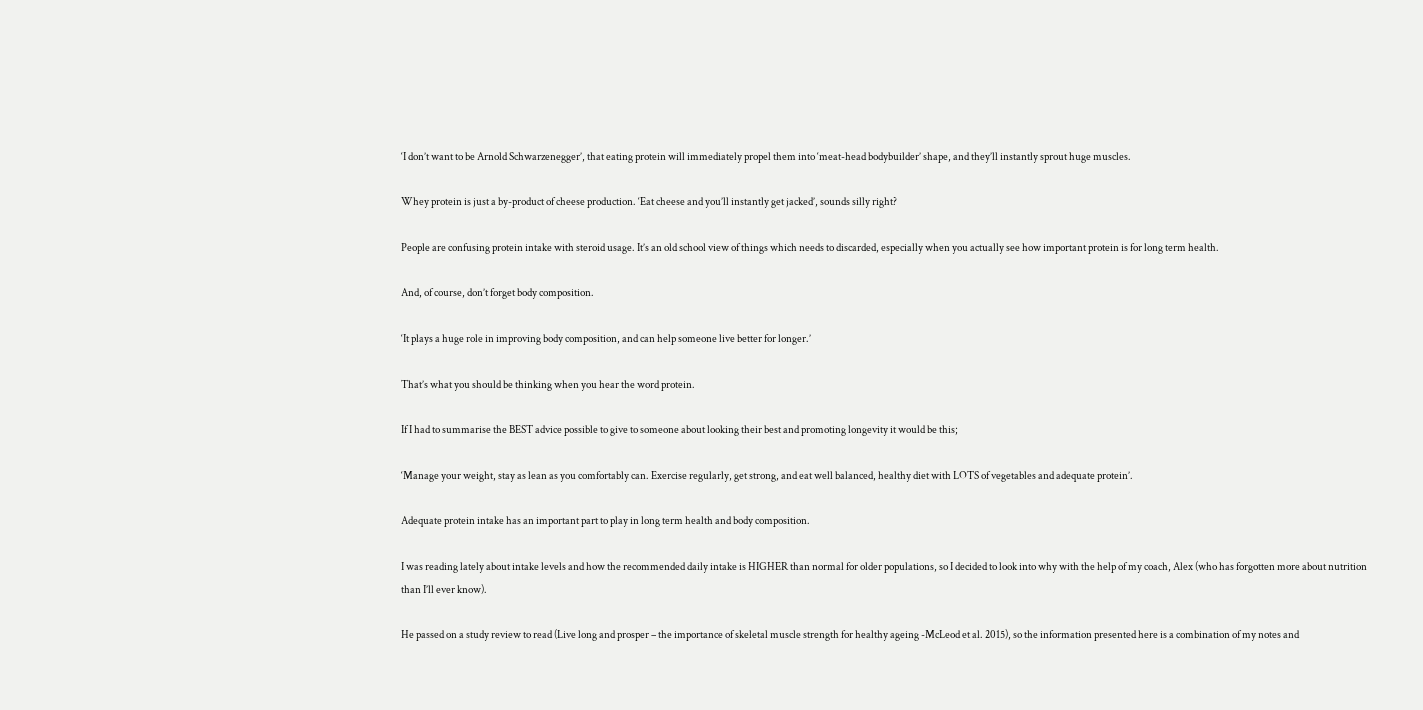‘I don’t want to be Arnold Schwarzenegger’, that eating protein will immediately propel them into ‘meat-head bodybuilder’ shape, and they’ll instantly sprout huge muscles.

Whey protein is just a by-product of cheese production. ‘Eat cheese and you’ll instantly get jacked’, sounds silly right?

People are confusing protein intake with steroid usage. It’s an old school view of things which needs to discarded, especially when you actually see how important protein is for long term health.

And, of course, don’t forget body composition.

‘It plays a huge role in improving body composition, and can help someone live better for longer.’

That’s what you should be thinking when you hear the word protein.

If I had to summarise the BEST advice possible to give to someone about looking their best and promoting longevity it would be this;

‘Manage your weight, stay as lean as you comfortably can. Exercise regularly, get strong, and eat well balanced, healthy diet with LOTS of vegetables and adequate protein’.

Adequate protein intake has an important part to play in long term health and body composition.

I was reading lately about intake levels and how the recommended daily intake is HIGHER than normal for older populations, so I decided to look into why with the help of my coach, Alex (who has forgotten more about nutrition than I’ll ever know).

He passed on a study review to read (Live long and prosper – the importance of skeletal muscle strength for healthy ageing -McLeod et al. 2015), so the information presented here is a combination of my notes and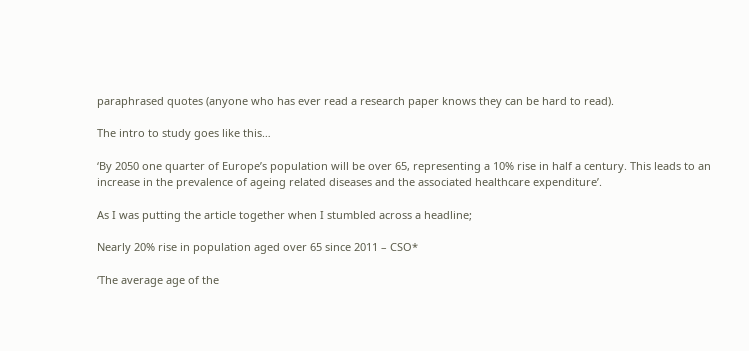paraphrased quotes (anyone who has ever read a research paper knows they can be hard to read).

The intro to study goes like this…

‘By 2050 one quarter of Europe’s population will be over 65, representing a 10% rise in half a century. This leads to an increase in the prevalence of ageing related diseases and the associated healthcare expenditure’.

As I was putting the article together when I stumbled across a headline;

Nearly 20% rise in population aged over 65 since 2011 – CSO*

‘The average age of the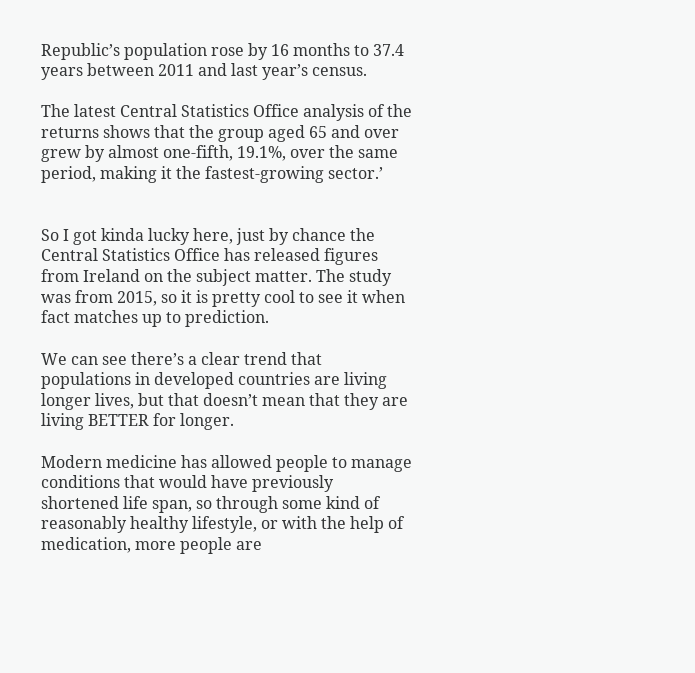Republic’s population rose by 16 months to 37.4 years between 2011 and last year’s census.

The latest Central Statistics Office analysis of the returns shows that the group aged 65 and over grew by almost one-fifth, 19.1%, over the same period, making it the fastest-growing sector.’


So I got kinda lucky here, just by chance the Central Statistics Office has released figures from Ireland on the subject matter. The study was from 2015, so it is pretty cool to see it when fact matches up to prediction.

We can see there’s a clear trend that populations in developed countries are living longer lives, but that doesn’t mean that they are living BETTER for longer.

Modern medicine has allowed people to manage conditions that would have previously shortened life span, so through some kind of reasonably healthy lifestyle, or with the help of medication, more people are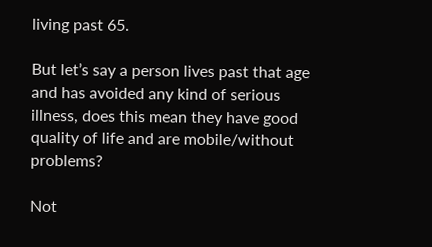living past 65.

But let’s say a person lives past that age and has avoided any kind of serious illness, does this mean they have good quality of life and are mobile/without problems?

Not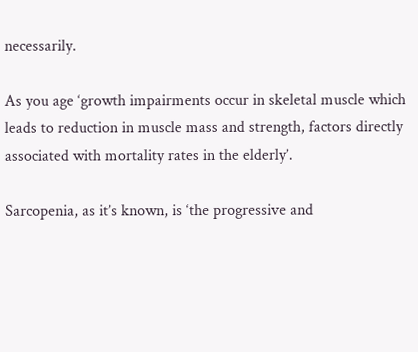necessarily.

As you age ‘growth impairments occur in skeletal muscle which leads to reduction in muscle mass and strength, factors directly associated with mortality rates in the elderly’.

Sarcopenia, as it’s known, is ‘the progressive and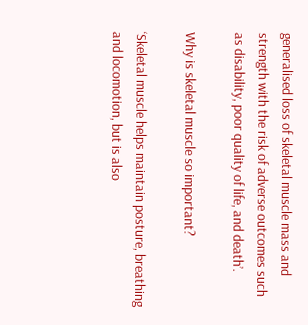generalised loss of skeletal muscle mass and strength with the risk of adverse outcomes such as disability, poor quality of life, and death’.

Why is skeletal muscle so important?

‘Skeletal muscle helps maintain posture, breathing and locomotion, but is also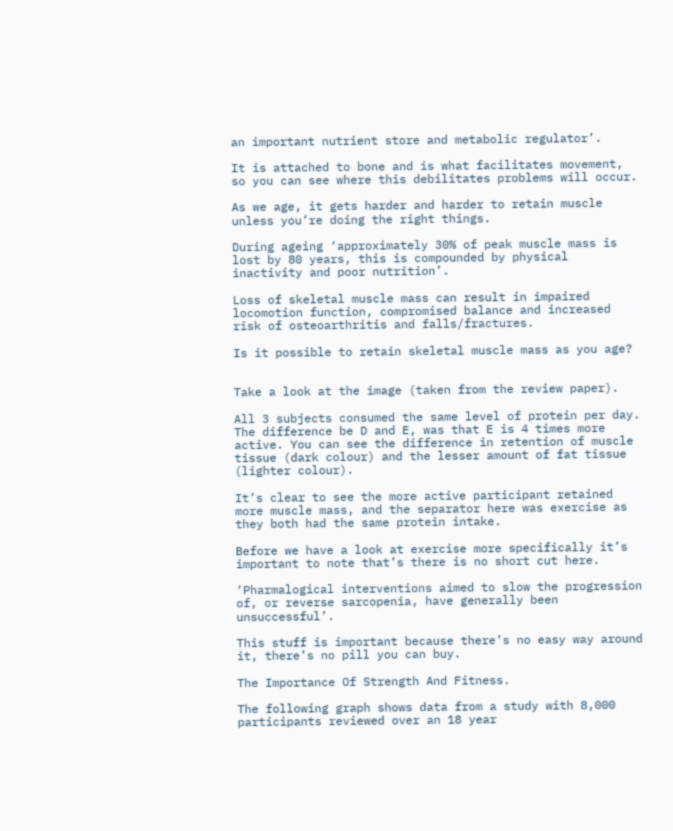an important nutrient store and metabolic regulator’.

It is attached to bone and is what facilitates movement, so you can see where this debilitates problems will occur.

As we age, it gets harder and harder to retain muscle unless you’re doing the right things.

During ageing ‘approximately 30% of peak muscle mass is lost by 80 years, this is compounded by physical inactivity and poor nutrition’.

Loss of skeletal muscle mass can result in impaired locomotion function, compromised balance and increased risk of osteoarthritis and falls/fractures.

Is it possible to retain skeletal muscle mass as you age?


Take a look at the image (taken from the review paper).

All 3 subjects consumed the same level of protein per day. The difference be D and E, was that E is 4 times more active. You can see the difference in retention of muscle tissue (dark colour) and the lesser amount of fat tissue (lighter colour).

It’s clear to see the more active participant retained more muscle mass, and the separator here was exercise as they both had the same protein intake.

Before we have a look at exercise more specifically it’s important to note that’s there is no short cut here.

‘Pharmalogical interventions aimed to slow the progression of, or reverse sarcopenia, have generally been unsuccessful’.

This stuff is important because there’s no easy way around it, there’s no pill you can buy.

The Importance Of Strength And Fitness.

The following graph shows data from a study with 8,000 participants reviewed over an 18 year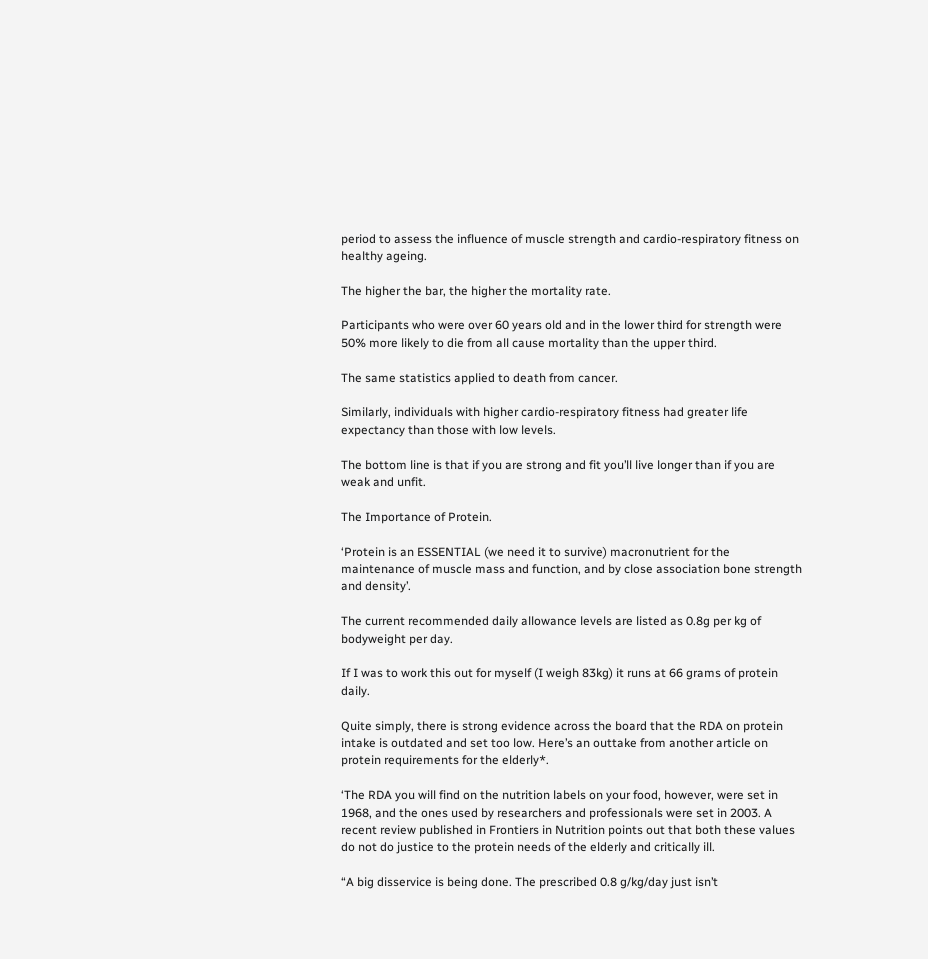period to assess the influence of muscle strength and cardio-respiratory fitness on healthy ageing.

The higher the bar, the higher the mortality rate.

Participants who were over 60 years old and in the lower third for strength were 50% more likely to die from all cause mortality than the upper third.

The same statistics applied to death from cancer.

Similarly, individuals with higher cardio-respiratory fitness had greater life expectancy than those with low levels.

The bottom line is that if you are strong and fit you’ll live longer than if you are weak and unfit.

The Importance of Protein.

‘Protein is an ESSENTIAL (we need it to survive) macronutrient for the maintenance of muscle mass and function, and by close association bone strength and density’.

The current recommended daily allowance levels are listed as 0.8g per kg of bodyweight per day.

If I was to work this out for myself (I weigh 83kg) it runs at 66 grams of protein daily.

Quite simply, there is strong evidence across the board that the RDA on protein intake is outdated and set too low. Here’s an outtake from another article on protein requirements for the elderly*.

‘The RDA you will find on the nutrition labels on your food, however, were set in 1968, and the ones used by researchers and professionals were set in 2003. A recent review published in Frontiers in Nutrition points out that both these values do not do justice to the protein needs of the elderly and critically ill.

“A big disservice is being done. The prescribed 0.8 g/kg/day just isn’t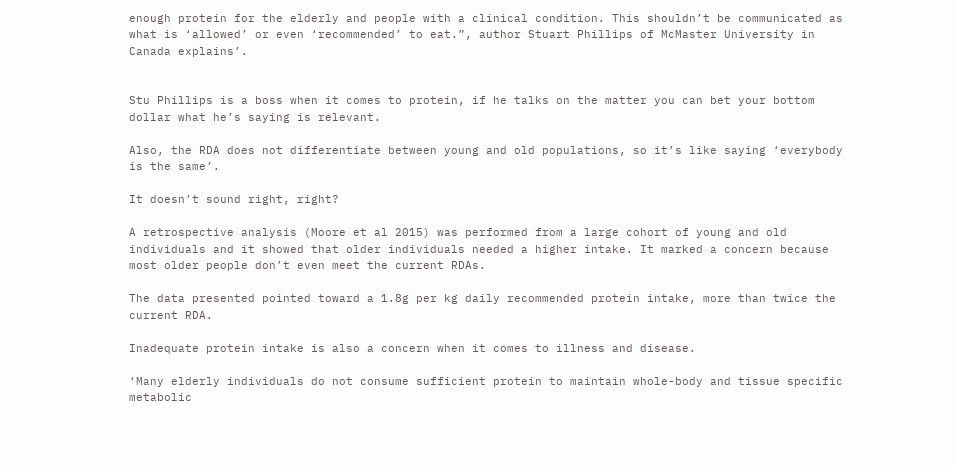enough protein for the elderly and people with a clinical condition. This shouldn’t be communicated as what is ‘allowed’ or even ‘recommended’ to eat.”, author Stuart Phillips of McMaster University in Canada explains’.


Stu Phillips is a boss when it comes to protein, if he talks on the matter you can bet your bottom dollar what he’s saying is relevant.

Also, the RDA does not differentiate between young and old populations, so it’s like saying ‘everybody is the same’.

It doesn’t sound right, right?

A retrospective analysis (Moore et al 2015) was performed from a large cohort of young and old individuals and it showed that older individuals needed a higher intake. It marked a concern because most older people don’t even meet the current RDAs.

The data presented pointed toward a 1.8g per kg daily recommended protein intake, more than twice the current RDA.

Inadequate protein intake is also a concern when it comes to illness and disease.

‘Many elderly individuals do not consume sufficient protein to maintain whole-body and tissue specific metabolic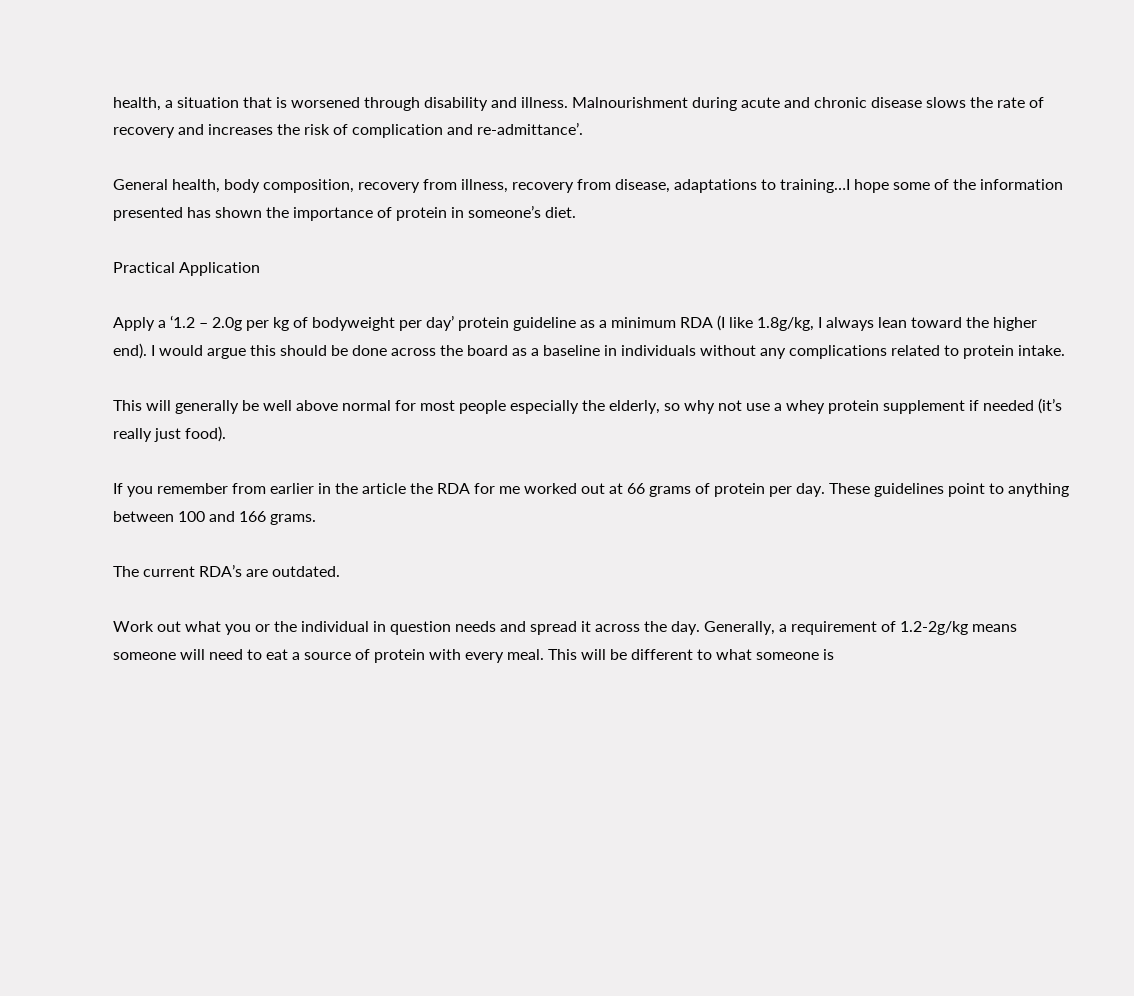health, a situation that is worsened through disability and illness. Malnourishment during acute and chronic disease slows the rate of recovery and increases the risk of complication and re-admittance’.

General health, body composition, recovery from illness, recovery from disease, adaptations to training…I hope some of the information presented has shown the importance of protein in someone’s diet.

Practical Application

Apply a ‘1.2 – 2.0g per kg of bodyweight per day’ protein guideline as a minimum RDA (I like 1.8g/kg, I always lean toward the higher end). I would argue this should be done across the board as a baseline in individuals without any complications related to protein intake.

This will generally be well above normal for most people especially the elderly, so why not use a whey protein supplement if needed (it’s really just food).

If you remember from earlier in the article the RDA for me worked out at 66 grams of protein per day. These guidelines point to anything between 100 and 166 grams.

The current RDA’s are outdated.

Work out what you or the individual in question needs and spread it across the day. Generally, a requirement of 1.2-2g/kg means someone will need to eat a source of protein with every meal. This will be different to what someone is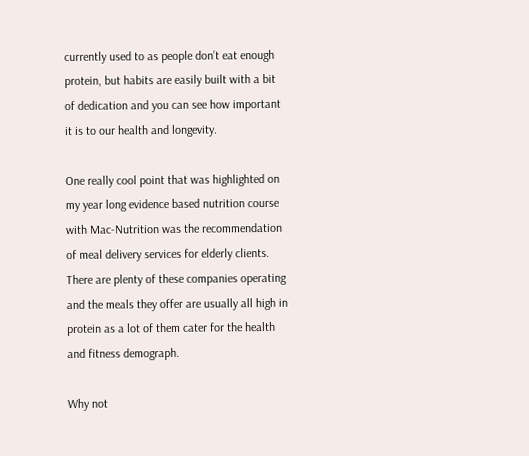currently used to as people don’t eat enough protein, but habits are easily built with a bit of dedication and you can see how important it is to our health and longevity.

One really cool point that was highlighted on my year long evidence based nutrition course with Mac-Nutrition was the recommendation of meal delivery services for elderly clients. There are plenty of these companies operating and the meals they offer are usually all high in protein as a lot of them cater for the health and fitness demograph.

Why not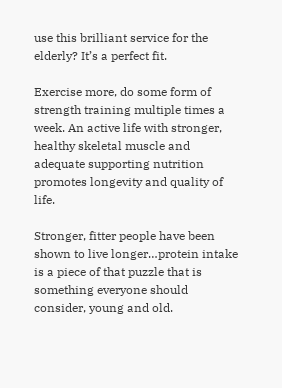use this brilliant service for the elderly? It’s a perfect fit.

Exercise more, do some form of strength training multiple times a week. An active life with stronger, healthy skeletal muscle and adequate supporting nutrition promotes longevity and quality of life.

Stronger, fitter people have been shown to live longer…protein intake is a piece of that puzzle that is something everyone should consider, young and old.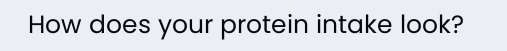How does your protein intake look?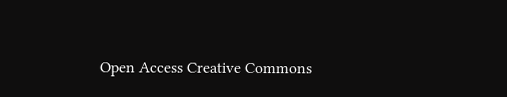Open Access Creative Commons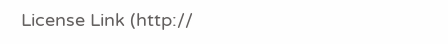License Link (http://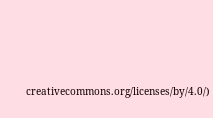creativecommons.org/licenses/by/4.0/)